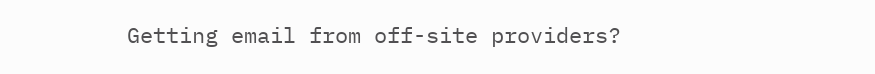Getting email from off-site providers?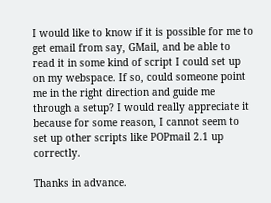I would like to know if it is possible for me to get email from say, GMail, and be able to read it in some kind of script I could set up on my webspace. If so, could someone point me in the right direction and guide me through a setup? I would really appreciate it because for some reason, I cannot seem to set up other scripts like POPmail 2.1 up correctly.

Thanks in advance.